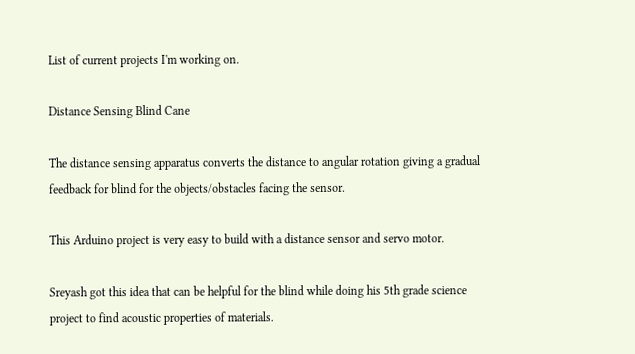List of current projects I'm working on.

Distance Sensing Blind Cane

The distance sensing apparatus converts the distance to angular rotation giving a gradual feedback for blind for the objects/obstacles facing the sensor.

This Arduino project is very easy to build with a distance sensor and servo motor.

Sreyash got this idea that can be helpful for the blind while doing his 5th grade science project to find acoustic properties of materials.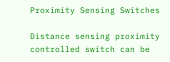Proximity Sensing Switches

Distance sensing proximity controlled switch can be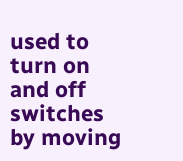used to turn on and off switches by moving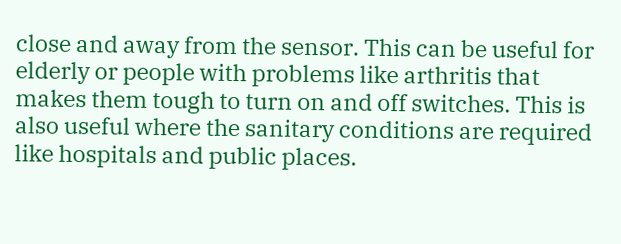close and away from the sensor. This can be useful for elderly or people with problems like arthritis that makes them tough to turn on and off switches. This is also useful where the sanitary conditions are required like hospitals and public places.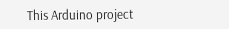This Arduino project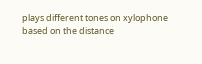plays different tones on xylophone based on the distance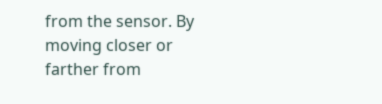from the sensor. By moving closer or farther from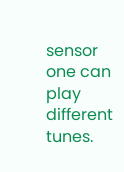sensor one can play different tunes.